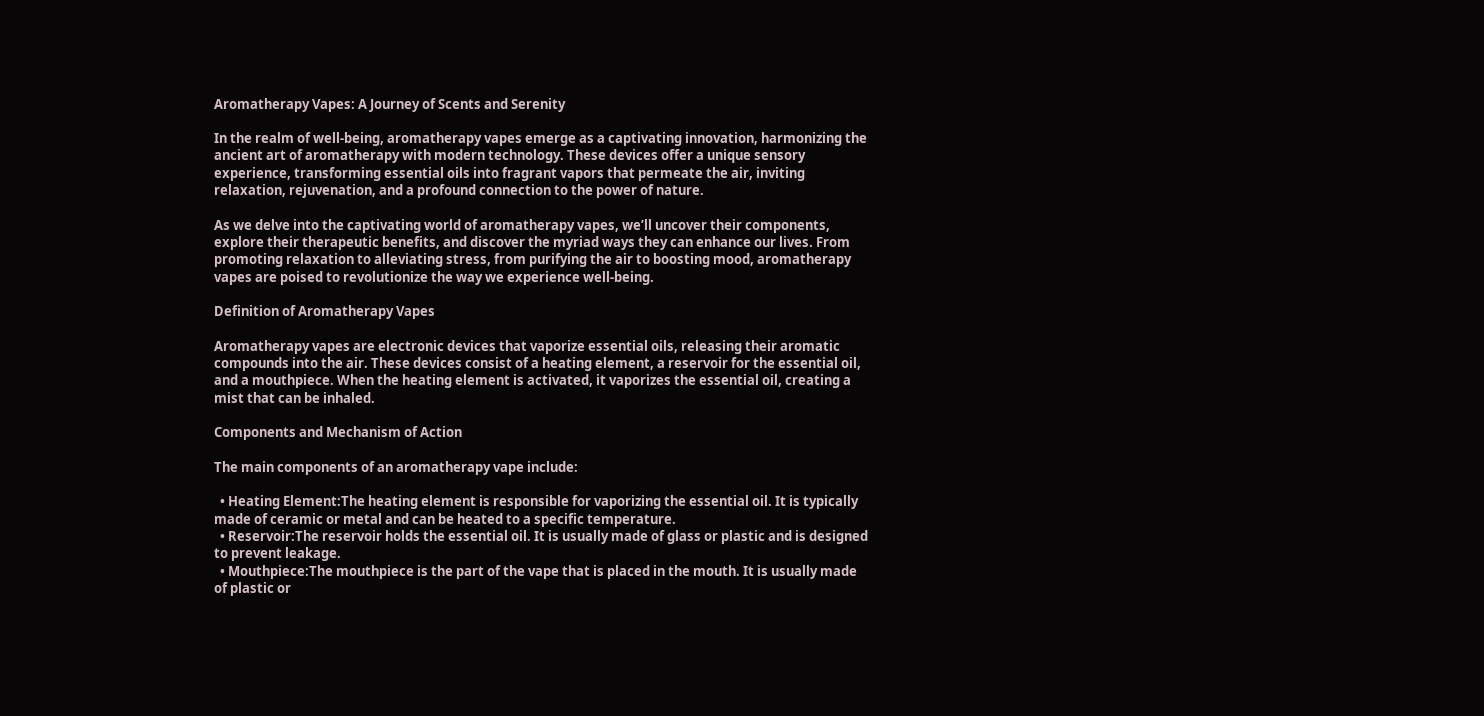Aromatherapy Vapes: A Journey of Scents and Serenity

In the realm of well-being, aromatherapy vapes emerge as a captivating innovation, harmonizing the ancient art of aromatherapy with modern technology. These devices offer a unique sensory experience, transforming essential oils into fragrant vapors that permeate the air, inviting relaxation, rejuvenation, and a profound connection to the power of nature.

As we delve into the captivating world of aromatherapy vapes, we’ll uncover their components, explore their therapeutic benefits, and discover the myriad ways they can enhance our lives. From promoting relaxation to alleviating stress, from purifying the air to boosting mood, aromatherapy vapes are poised to revolutionize the way we experience well-being.

Definition of Aromatherapy Vapes

Aromatherapy vapes are electronic devices that vaporize essential oils, releasing their aromatic compounds into the air. These devices consist of a heating element, a reservoir for the essential oil, and a mouthpiece. When the heating element is activated, it vaporizes the essential oil, creating a mist that can be inhaled.

Components and Mechanism of Action

The main components of an aromatherapy vape include:

  • Heating Element:The heating element is responsible for vaporizing the essential oil. It is typically made of ceramic or metal and can be heated to a specific temperature.
  • Reservoir:The reservoir holds the essential oil. It is usually made of glass or plastic and is designed to prevent leakage.
  • Mouthpiece:The mouthpiece is the part of the vape that is placed in the mouth. It is usually made of plastic or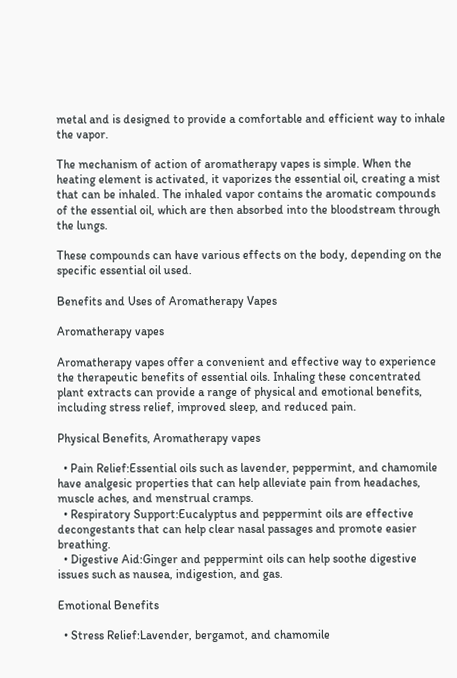metal and is designed to provide a comfortable and efficient way to inhale the vapor.

The mechanism of action of aromatherapy vapes is simple. When the heating element is activated, it vaporizes the essential oil, creating a mist that can be inhaled. The inhaled vapor contains the aromatic compounds of the essential oil, which are then absorbed into the bloodstream through the lungs.

These compounds can have various effects on the body, depending on the specific essential oil used.

Benefits and Uses of Aromatherapy Vapes

Aromatherapy vapes

Aromatherapy vapes offer a convenient and effective way to experience the therapeutic benefits of essential oils. Inhaling these concentrated plant extracts can provide a range of physical and emotional benefits, including stress relief, improved sleep, and reduced pain.

Physical Benefits, Aromatherapy vapes

  • Pain Relief:Essential oils such as lavender, peppermint, and chamomile have analgesic properties that can help alleviate pain from headaches, muscle aches, and menstrual cramps.
  • Respiratory Support:Eucalyptus and peppermint oils are effective decongestants that can help clear nasal passages and promote easier breathing.
  • Digestive Aid:Ginger and peppermint oils can help soothe digestive issues such as nausea, indigestion, and gas.

Emotional Benefits

  • Stress Relief:Lavender, bergamot, and chamomile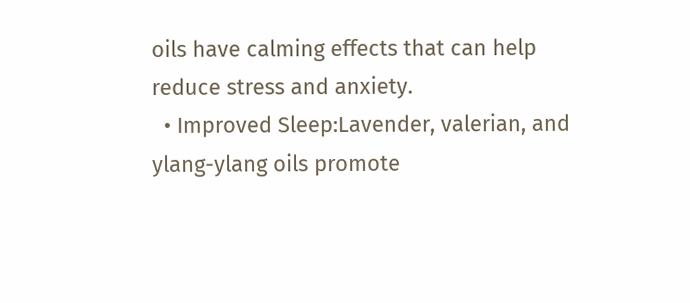oils have calming effects that can help reduce stress and anxiety.
  • Improved Sleep:Lavender, valerian, and ylang-ylang oils promote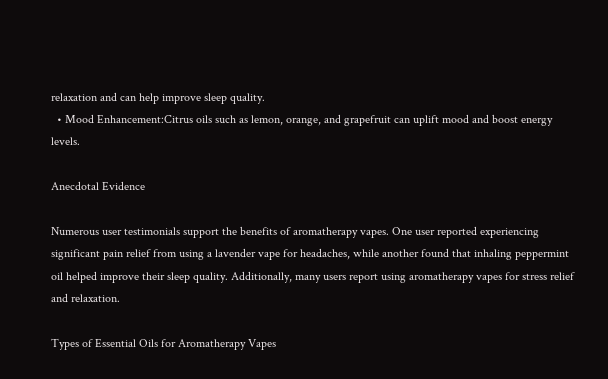relaxation and can help improve sleep quality.
  • Mood Enhancement:Citrus oils such as lemon, orange, and grapefruit can uplift mood and boost energy levels.

Anecdotal Evidence

Numerous user testimonials support the benefits of aromatherapy vapes. One user reported experiencing significant pain relief from using a lavender vape for headaches, while another found that inhaling peppermint oil helped improve their sleep quality. Additionally, many users report using aromatherapy vapes for stress relief and relaxation.

Types of Essential Oils for Aromatherapy Vapes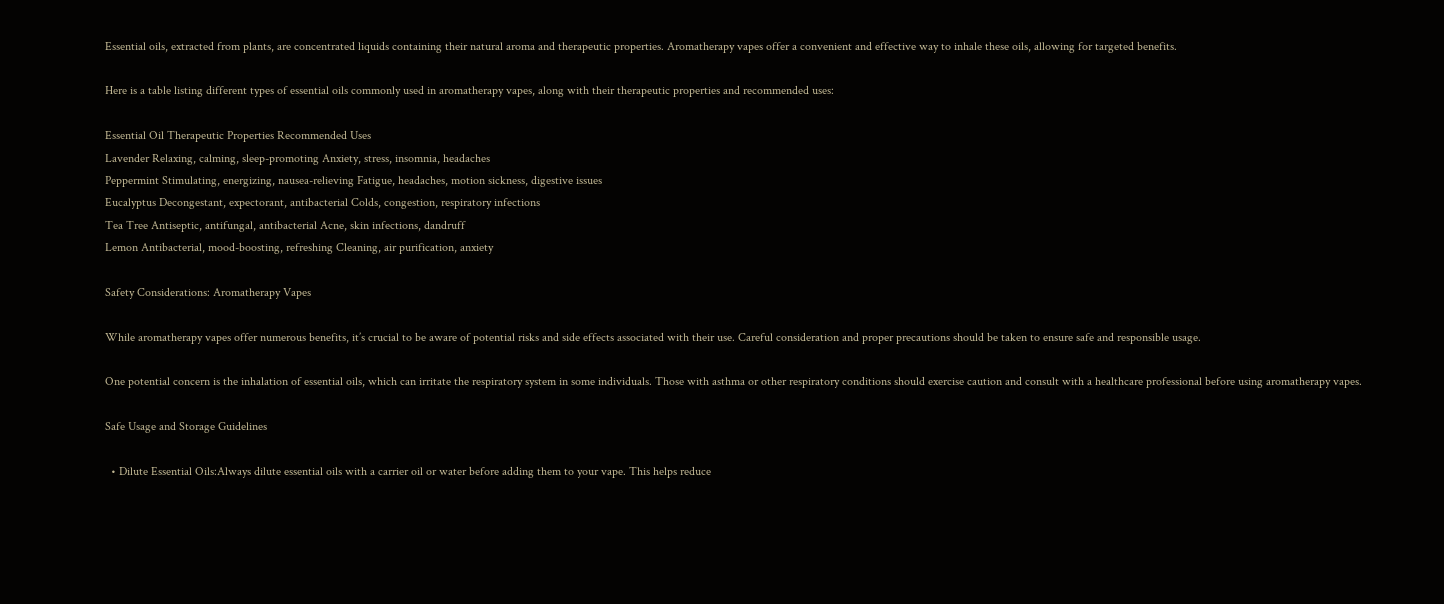Essential oils, extracted from plants, are concentrated liquids containing their natural aroma and therapeutic properties. Aromatherapy vapes offer a convenient and effective way to inhale these oils, allowing for targeted benefits.

Here is a table listing different types of essential oils commonly used in aromatherapy vapes, along with their therapeutic properties and recommended uses:

Essential Oil Therapeutic Properties Recommended Uses
Lavender Relaxing, calming, sleep-promoting Anxiety, stress, insomnia, headaches
Peppermint Stimulating, energizing, nausea-relieving Fatigue, headaches, motion sickness, digestive issues
Eucalyptus Decongestant, expectorant, antibacterial Colds, congestion, respiratory infections
Tea Tree Antiseptic, antifungal, antibacterial Acne, skin infections, dandruff
Lemon Antibacterial, mood-boosting, refreshing Cleaning, air purification, anxiety

Safety Considerations: Aromatherapy Vapes

While aromatherapy vapes offer numerous benefits, it’s crucial to be aware of potential risks and side effects associated with their use. Careful consideration and proper precautions should be taken to ensure safe and responsible usage.

One potential concern is the inhalation of essential oils, which can irritate the respiratory system in some individuals. Those with asthma or other respiratory conditions should exercise caution and consult with a healthcare professional before using aromatherapy vapes.

Safe Usage and Storage Guidelines

  • Dilute Essential Oils:Always dilute essential oils with a carrier oil or water before adding them to your vape. This helps reduce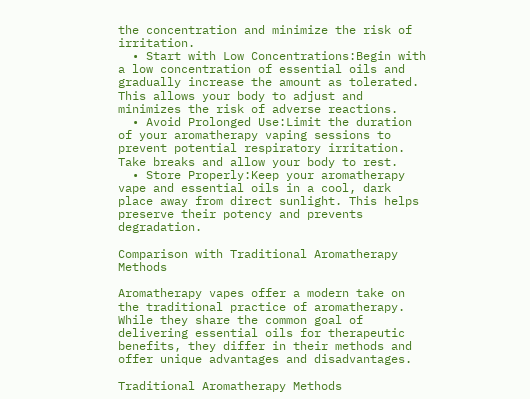the concentration and minimize the risk of irritation.
  • Start with Low Concentrations:Begin with a low concentration of essential oils and gradually increase the amount as tolerated. This allows your body to adjust and minimizes the risk of adverse reactions.
  • Avoid Prolonged Use:Limit the duration of your aromatherapy vaping sessions to prevent potential respiratory irritation. Take breaks and allow your body to rest.
  • Store Properly:Keep your aromatherapy vape and essential oils in a cool, dark place away from direct sunlight. This helps preserve their potency and prevents degradation.

Comparison with Traditional Aromatherapy Methods

Aromatherapy vapes offer a modern take on the traditional practice of aromatherapy. While they share the common goal of delivering essential oils for therapeutic benefits, they differ in their methods and offer unique advantages and disadvantages.

Traditional Aromatherapy Methods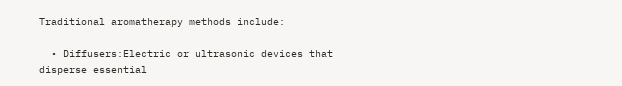Traditional aromatherapy methods include:

  • Diffusers:Electric or ultrasonic devices that disperse essential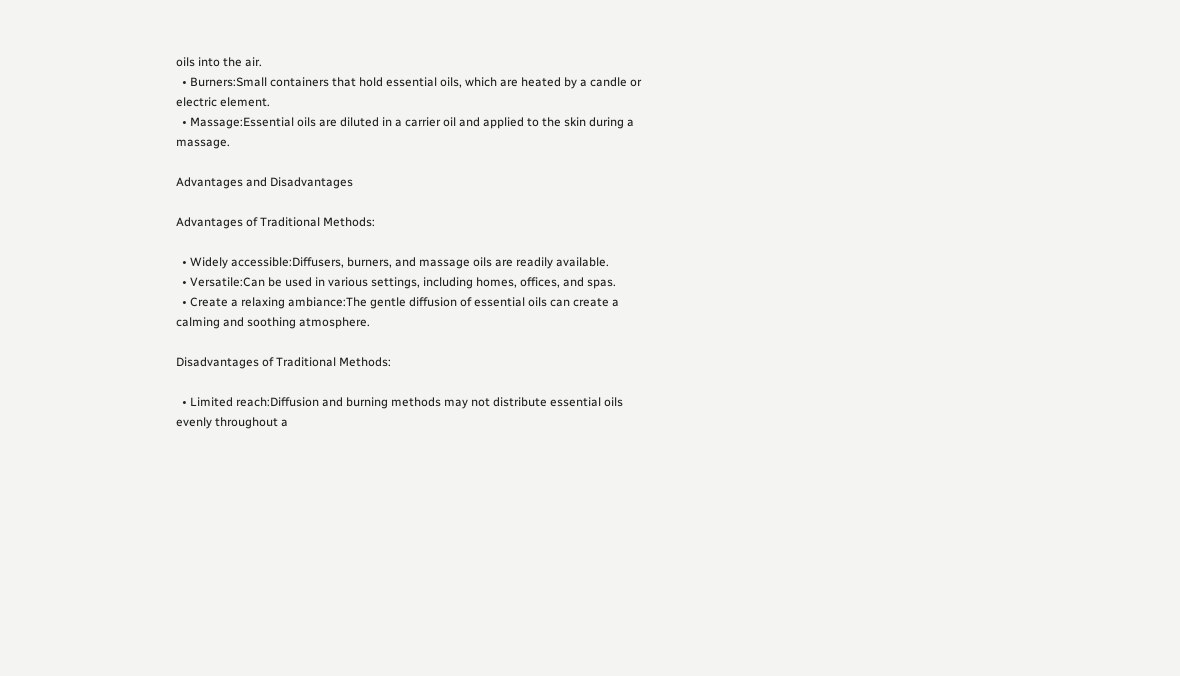oils into the air.
  • Burners:Small containers that hold essential oils, which are heated by a candle or electric element.
  • Massage:Essential oils are diluted in a carrier oil and applied to the skin during a massage.

Advantages and Disadvantages

Advantages of Traditional Methods:

  • Widely accessible:Diffusers, burners, and massage oils are readily available.
  • Versatile:Can be used in various settings, including homes, offices, and spas.
  • Create a relaxing ambiance:The gentle diffusion of essential oils can create a calming and soothing atmosphere.

Disadvantages of Traditional Methods:

  • Limited reach:Diffusion and burning methods may not distribute essential oils evenly throughout a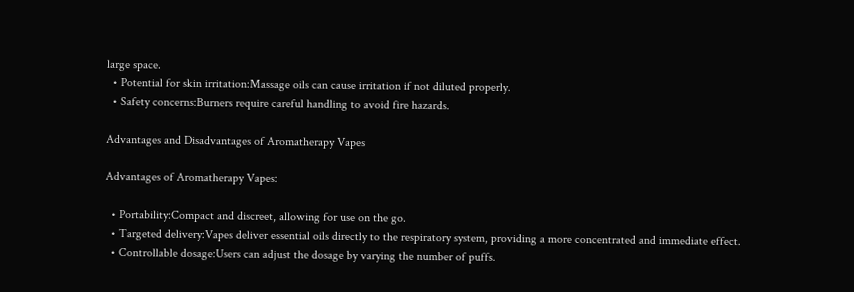large space.
  • Potential for skin irritation:Massage oils can cause irritation if not diluted properly.
  • Safety concerns:Burners require careful handling to avoid fire hazards.

Advantages and Disadvantages of Aromatherapy Vapes

Advantages of Aromatherapy Vapes:

  • Portability:Compact and discreet, allowing for use on the go.
  • Targeted delivery:Vapes deliver essential oils directly to the respiratory system, providing a more concentrated and immediate effect.
  • Controllable dosage:Users can adjust the dosage by varying the number of puffs.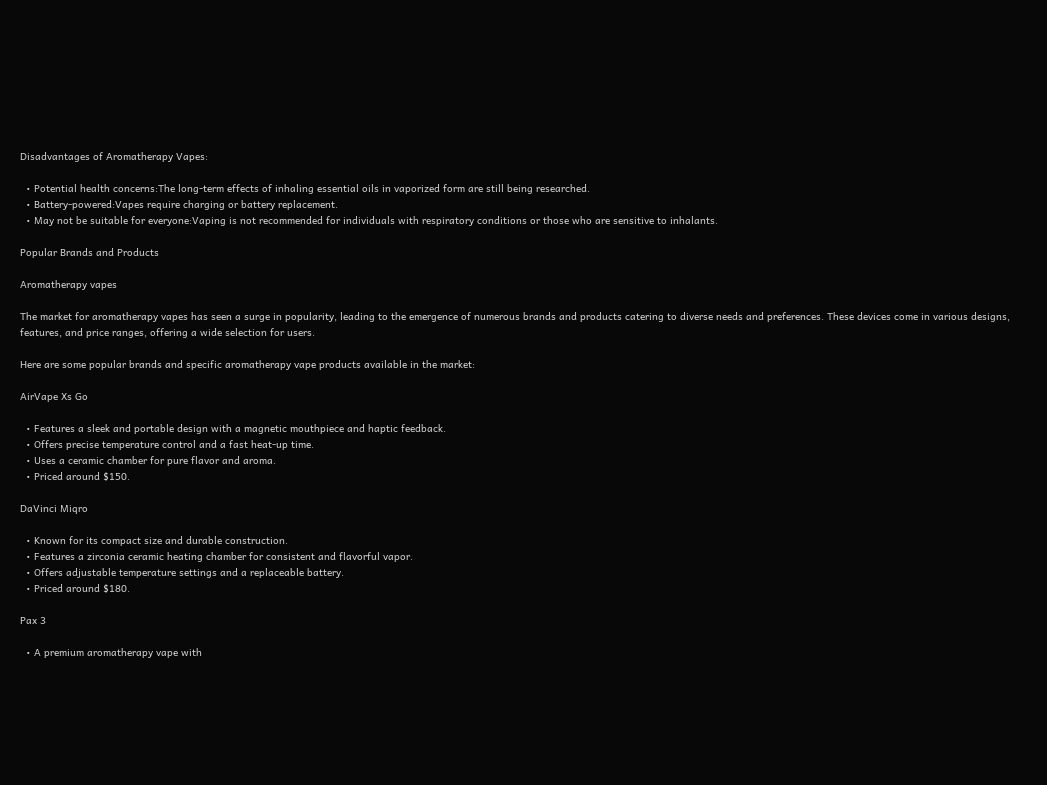Disadvantages of Aromatherapy Vapes:

  • Potential health concerns:The long-term effects of inhaling essential oils in vaporized form are still being researched.
  • Battery-powered:Vapes require charging or battery replacement.
  • May not be suitable for everyone:Vaping is not recommended for individuals with respiratory conditions or those who are sensitive to inhalants.

Popular Brands and Products

Aromatherapy vapes

The market for aromatherapy vapes has seen a surge in popularity, leading to the emergence of numerous brands and products catering to diverse needs and preferences. These devices come in various designs, features, and price ranges, offering a wide selection for users.

Here are some popular brands and specific aromatherapy vape products available in the market:

AirVape Xs Go

  • Features a sleek and portable design with a magnetic mouthpiece and haptic feedback.
  • Offers precise temperature control and a fast heat-up time.
  • Uses a ceramic chamber for pure flavor and aroma.
  • Priced around $150.

DaVinci Miqro

  • Known for its compact size and durable construction.
  • Features a zirconia ceramic heating chamber for consistent and flavorful vapor.
  • Offers adjustable temperature settings and a replaceable battery.
  • Priced around $180.

Pax 3

  • A premium aromatherapy vape with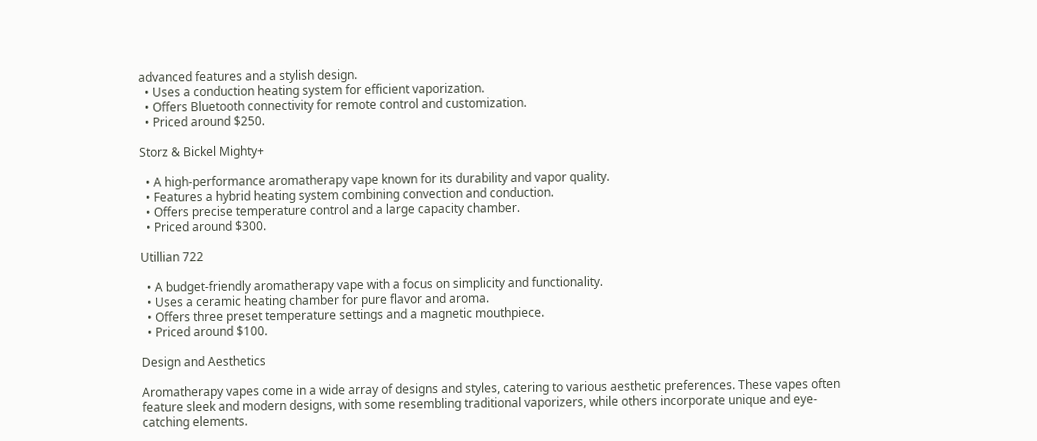advanced features and a stylish design.
  • Uses a conduction heating system for efficient vaporization.
  • Offers Bluetooth connectivity for remote control and customization.
  • Priced around $250.

Storz & Bickel Mighty+

  • A high-performance aromatherapy vape known for its durability and vapor quality.
  • Features a hybrid heating system combining convection and conduction.
  • Offers precise temperature control and a large capacity chamber.
  • Priced around $300.

Utillian 722

  • A budget-friendly aromatherapy vape with a focus on simplicity and functionality.
  • Uses a ceramic heating chamber for pure flavor and aroma.
  • Offers three preset temperature settings and a magnetic mouthpiece.
  • Priced around $100.

Design and Aesthetics

Aromatherapy vapes come in a wide array of designs and styles, catering to various aesthetic preferences. These vapes often feature sleek and modern designs, with some resembling traditional vaporizers, while others incorporate unique and eye-catching elements.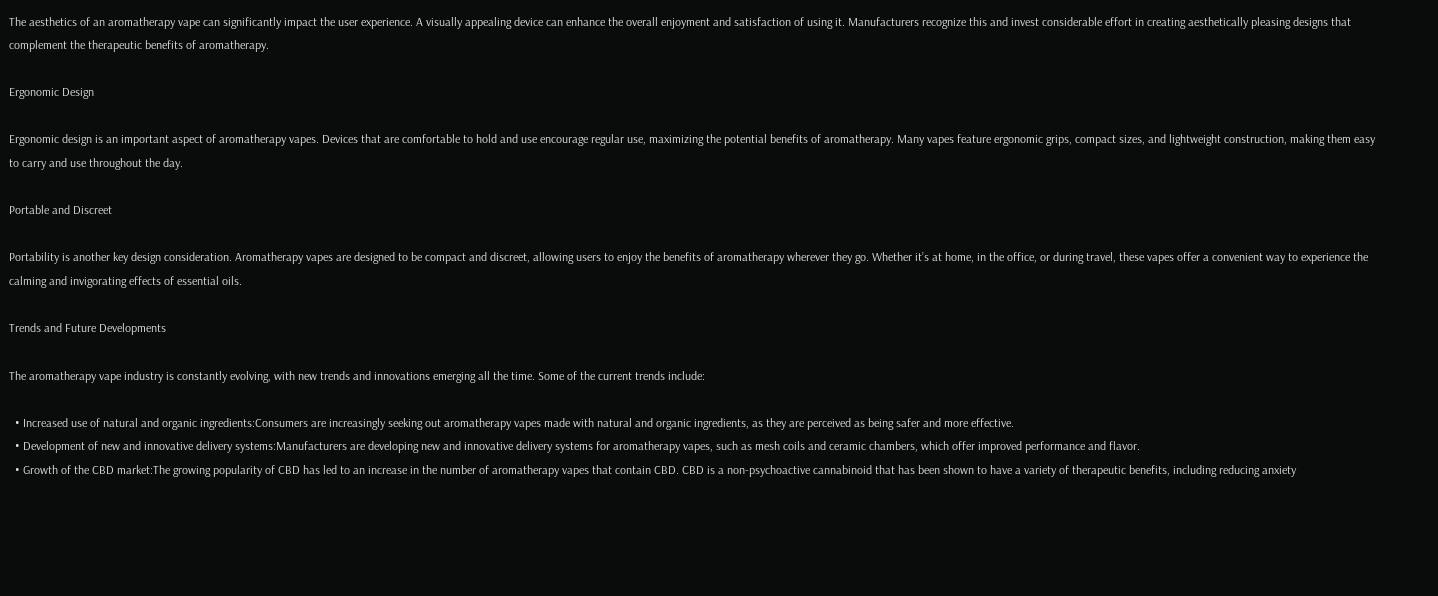The aesthetics of an aromatherapy vape can significantly impact the user experience. A visually appealing device can enhance the overall enjoyment and satisfaction of using it. Manufacturers recognize this and invest considerable effort in creating aesthetically pleasing designs that complement the therapeutic benefits of aromatherapy.

Ergonomic Design

Ergonomic design is an important aspect of aromatherapy vapes. Devices that are comfortable to hold and use encourage regular use, maximizing the potential benefits of aromatherapy. Many vapes feature ergonomic grips, compact sizes, and lightweight construction, making them easy to carry and use throughout the day.

Portable and Discreet

Portability is another key design consideration. Aromatherapy vapes are designed to be compact and discreet, allowing users to enjoy the benefits of aromatherapy wherever they go. Whether it’s at home, in the office, or during travel, these vapes offer a convenient way to experience the calming and invigorating effects of essential oils.

Trends and Future Developments

The aromatherapy vape industry is constantly evolving, with new trends and innovations emerging all the time. Some of the current trends include:

  • Increased use of natural and organic ingredients:Consumers are increasingly seeking out aromatherapy vapes made with natural and organic ingredients, as they are perceived as being safer and more effective.
  • Development of new and innovative delivery systems:Manufacturers are developing new and innovative delivery systems for aromatherapy vapes, such as mesh coils and ceramic chambers, which offer improved performance and flavor.
  • Growth of the CBD market:The growing popularity of CBD has led to an increase in the number of aromatherapy vapes that contain CBD. CBD is a non-psychoactive cannabinoid that has been shown to have a variety of therapeutic benefits, including reducing anxiety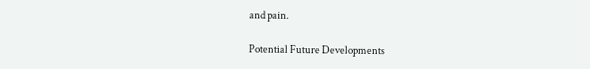and pain.

Potential Future Developments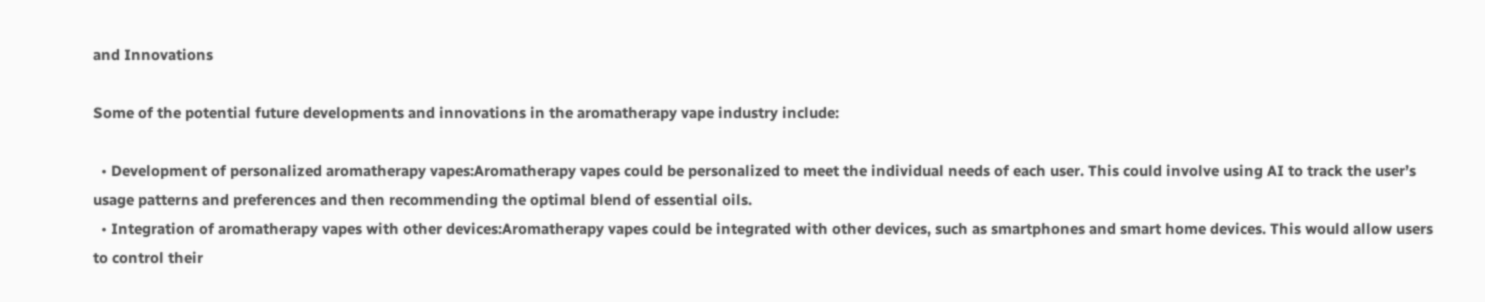and Innovations

Some of the potential future developments and innovations in the aromatherapy vape industry include:

  • Development of personalized aromatherapy vapes:Aromatherapy vapes could be personalized to meet the individual needs of each user. This could involve using AI to track the user’s usage patterns and preferences and then recommending the optimal blend of essential oils.
  • Integration of aromatherapy vapes with other devices:Aromatherapy vapes could be integrated with other devices, such as smartphones and smart home devices. This would allow users to control their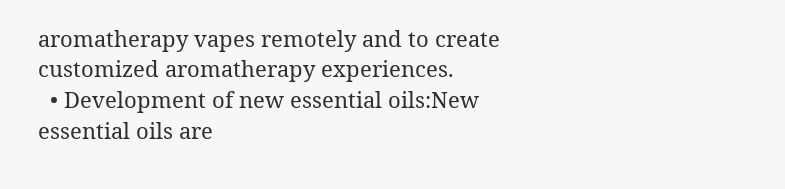aromatherapy vapes remotely and to create customized aromatherapy experiences.
  • Development of new essential oils:New essential oils are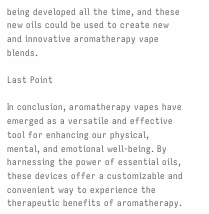being developed all the time, and these new oils could be used to create new and innovative aromatherapy vape blends.

Last Point

In conclusion, aromatherapy vapes have emerged as a versatile and effective tool for enhancing our physical, mental, and emotional well-being. By harnessing the power of essential oils, these devices offer a customizable and convenient way to experience the therapeutic benefits of aromatherapy.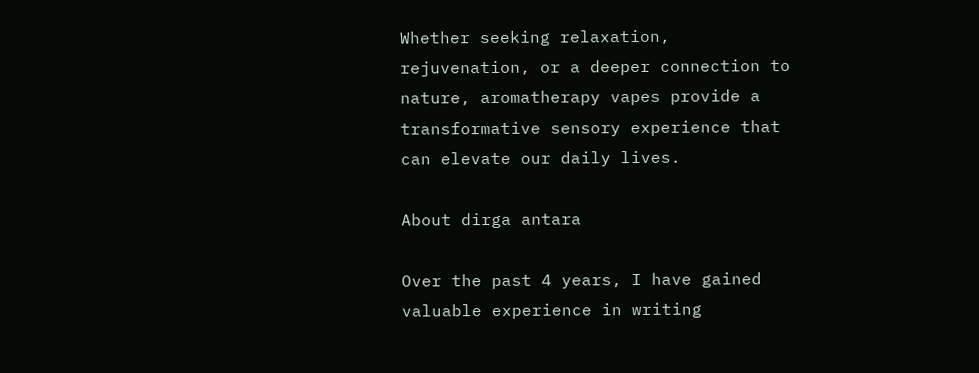Whether seeking relaxation, rejuvenation, or a deeper connection to nature, aromatherapy vapes provide a transformative sensory experience that can elevate our daily lives.

About dirga antara

Over the past 4 years, I have gained valuable experience in writing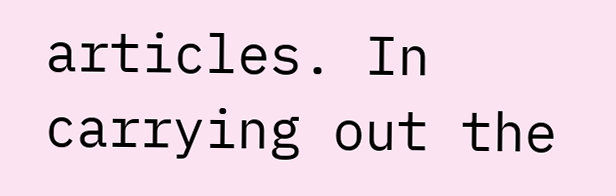articles. In carrying out the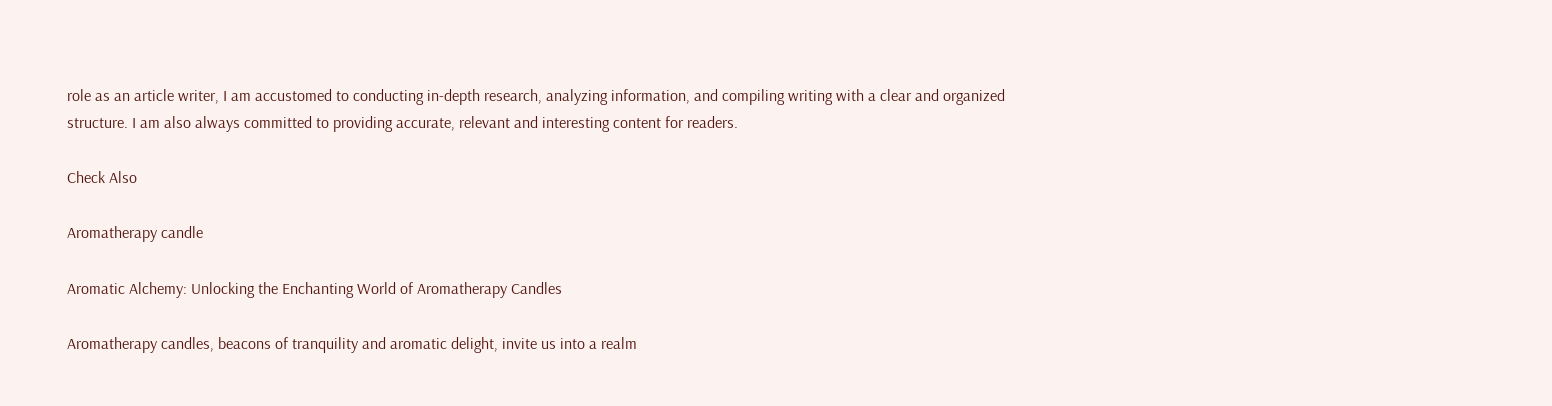role as an article writer, I am accustomed to conducting in-depth research, analyzing information, and compiling writing with a clear and organized structure. I am also always committed to providing accurate, relevant and interesting content for readers.

Check Also

Aromatherapy candle

Aromatic Alchemy: Unlocking the Enchanting World of Aromatherapy Candles

Aromatherapy candles, beacons of tranquility and aromatic delight, invite us into a realm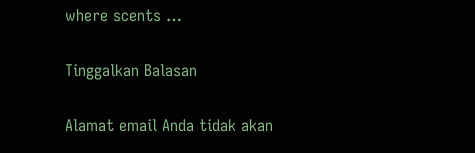where scents …

Tinggalkan Balasan

Alamat email Anda tidak akan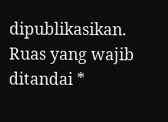dipublikasikan. Ruas yang wajib ditandai *